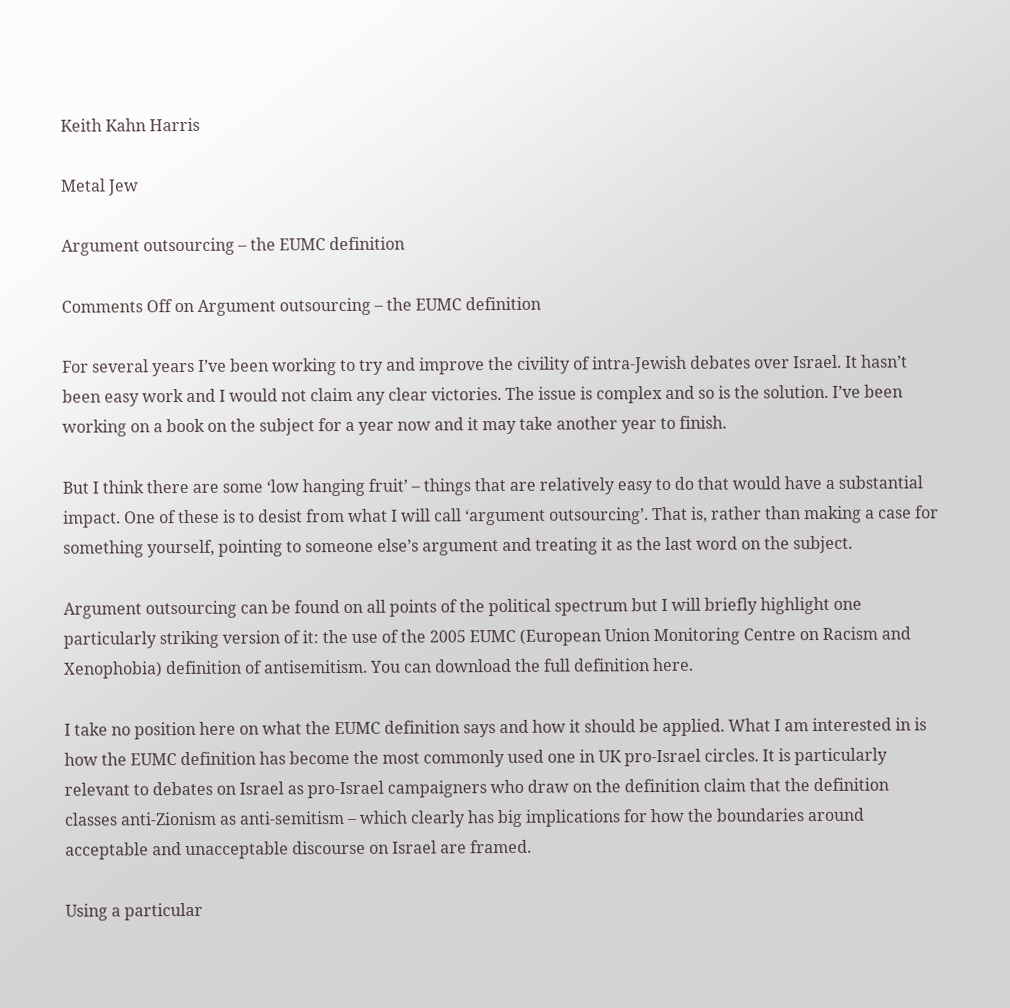Keith Kahn Harris

Metal Jew

Argument outsourcing – the EUMC definition

Comments Off on Argument outsourcing – the EUMC definition

For several years I’ve been working to try and improve the civility of intra-Jewish debates over Israel. It hasn’t been easy work and I would not claim any clear victories. The issue is complex and so is the solution. I’ve been working on a book on the subject for a year now and it may take another year to finish.

But I think there are some ‘low hanging fruit’ – things that are relatively easy to do that would have a substantial impact. One of these is to desist from what I will call ‘argument outsourcing’. That is, rather than making a case for something yourself, pointing to someone else’s argument and treating it as the last word on the subject.

Argument outsourcing can be found on all points of the political spectrum but I will briefly highlight one particularly striking version of it: the use of the 2005 EUMC (European Union Monitoring Centre on Racism and Xenophobia) definition of antisemitism. You can download the full definition here.

I take no position here on what the EUMC definition says and how it should be applied. What I am interested in is how the EUMC definition has become the most commonly used one in UK pro-Israel circles. It is particularly relevant to debates on Israel as pro-Israel campaigners who draw on the definition claim that the definition classes anti-Zionism as anti-semitism – which clearly has big implications for how the boundaries around acceptable and unacceptable discourse on Israel are framed.

Using a particular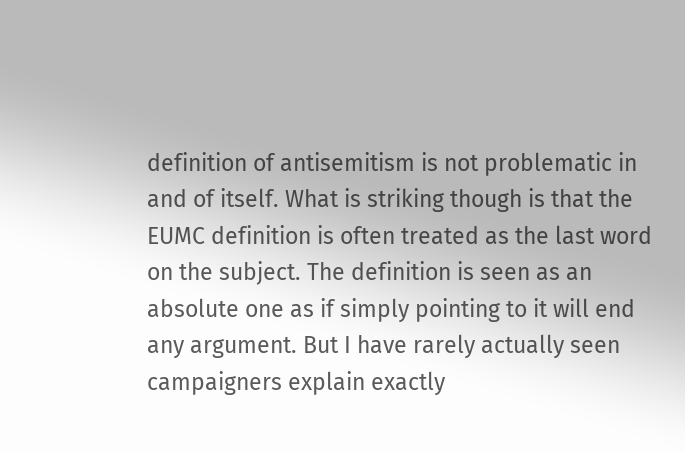definition of antisemitism is not problematic in and of itself. What is striking though is that the EUMC definition is often treated as the last word on the subject. The definition is seen as an absolute one as if simply pointing to it will end any argument. But I have rarely actually seen campaigners explain exactly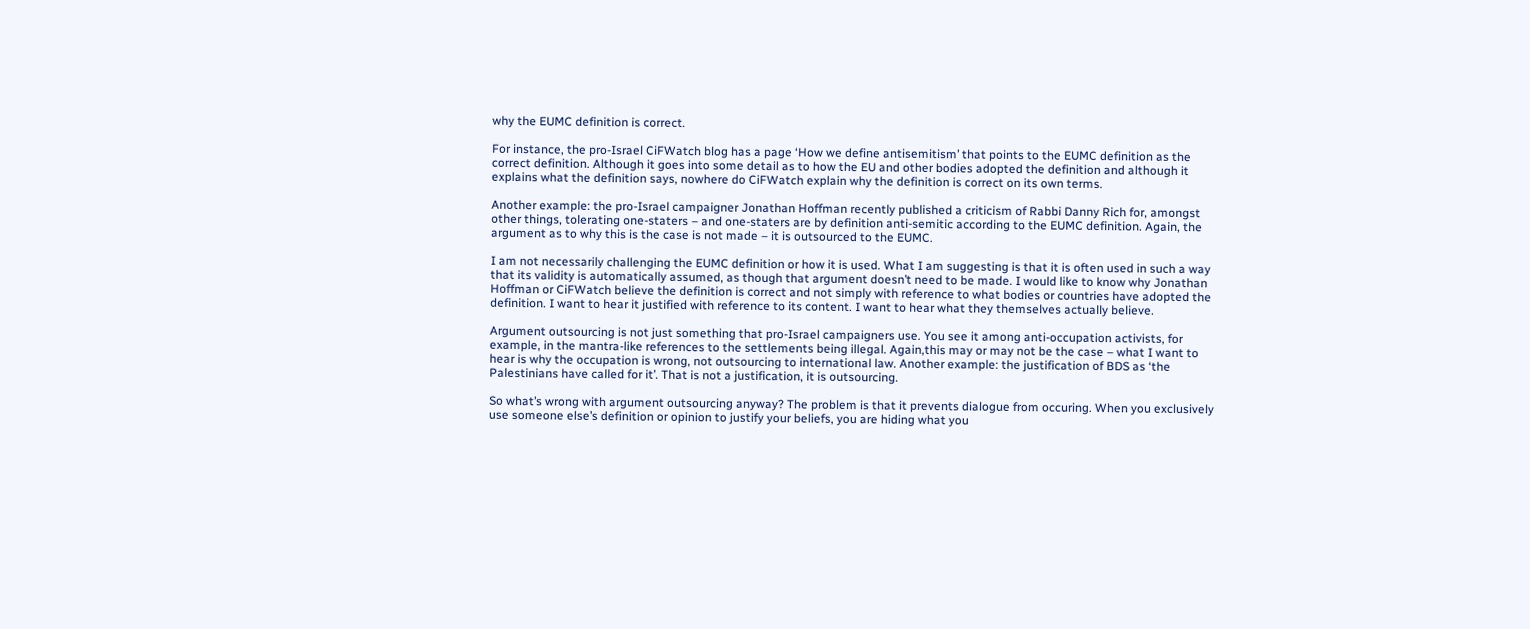why the EUMC definition is correct.

For instance, the pro-Israel CiFWatch blog has a page ‘How we define antisemitism’ that points to the EUMC definition as the correct definition. Although it goes into some detail as to how the EU and other bodies adopted the definition and although it explains what the definition says, nowhere do CiFWatch explain why the definition is correct on its own terms.

Another example: the pro-Israel campaigner Jonathan Hoffman recently published a criticism of Rabbi Danny Rich for, amongst other things, tolerating one-staters – and one-staters are by definition anti-semitic according to the EUMC definition. Again, the argument as to why this is the case is not made – it is outsourced to the EUMC.

I am not necessarily challenging the EUMC definition or how it is used. What I am suggesting is that it is often used in such a way that its validity is automatically assumed, as though that argument doesn’t need to be made. I would like to know why Jonathan Hoffman or CiFWatch believe the definition is correct and not simply with reference to what bodies or countries have adopted the definition. I want to hear it justified with reference to its content. I want to hear what they themselves actually believe.

Argument outsourcing is not just something that pro-Israel campaigners use. You see it among anti-occupation activists, for example, in the mantra-like references to the settlements being illegal. Again,this may or may not be the case – what I want to hear is why the occupation is wrong, not outsourcing to international law. Another example: the justification of BDS as ‘the Palestinians have called for it’. That is not a justification, it is outsourcing.

So what’s wrong with argument outsourcing anyway? The problem is that it prevents dialogue from occuring. When you exclusively use someone else’s definition or opinion to justify your beliefs, you are hiding what you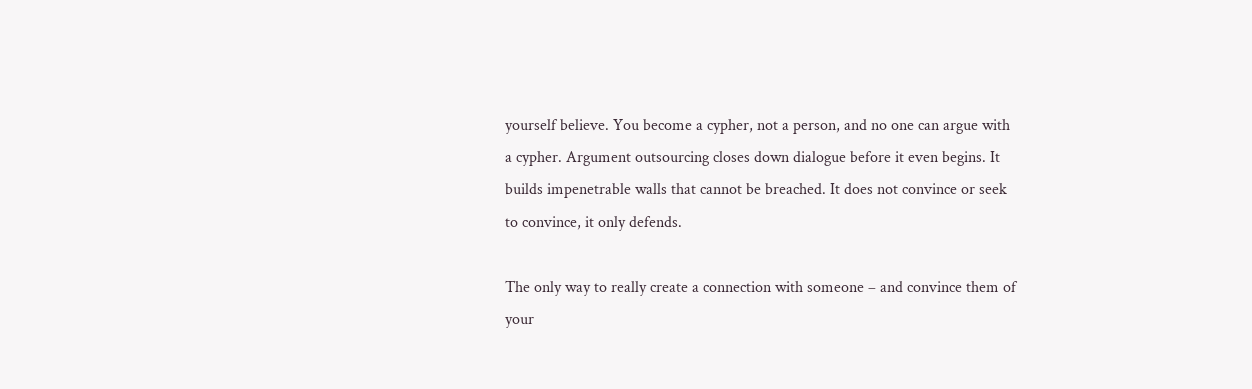yourself believe. You become a cypher, not a person, and no one can argue with a cypher. Argument outsourcing closes down dialogue before it even begins. It builds impenetrable walls that cannot be breached. It does not convince or seek to convince, it only defends.

The only way to really create a connection with someone – and convince them of your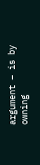argument – is by owning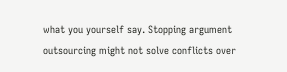what you yourself say. Stopping argument outsourcing might not solve conflicts over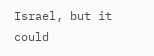Israel, but it could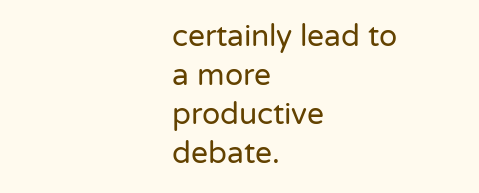certainly lead to a more productive debate.